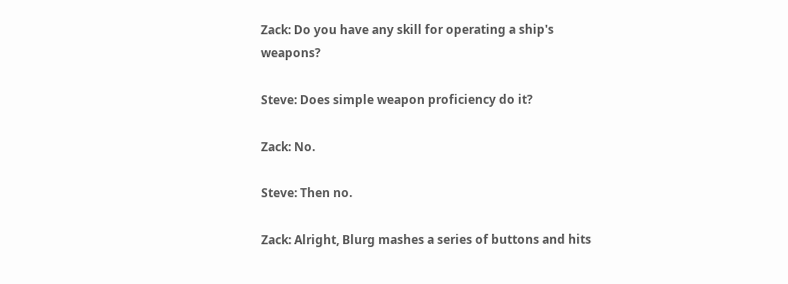Zack: Do you have any skill for operating a ship's weapons?

Steve: Does simple weapon proficiency do it?

Zack: No.

Steve: Then no.

Zack: Alright, Blurg mashes a series of buttons and hits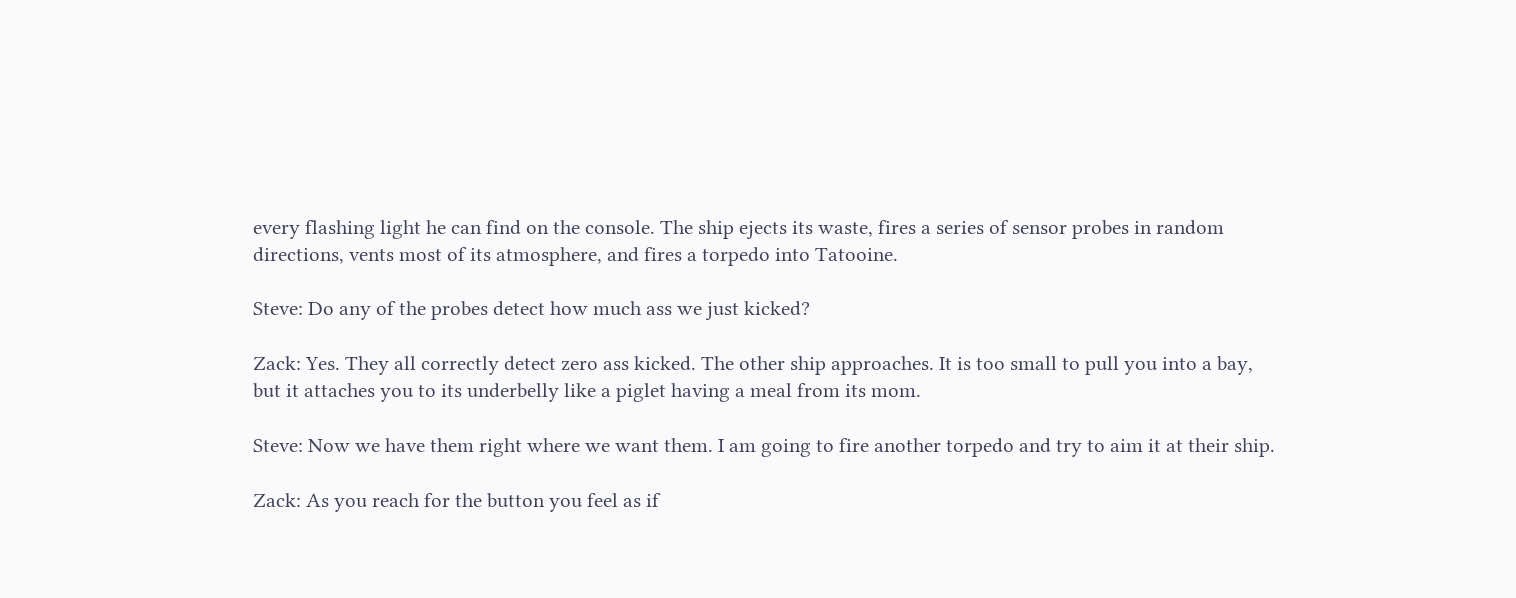every flashing light he can find on the console. The ship ejects its waste, fires a series of sensor probes in random directions, vents most of its atmosphere, and fires a torpedo into Tatooine.

Steve: Do any of the probes detect how much ass we just kicked?

Zack: Yes. They all correctly detect zero ass kicked. The other ship approaches. It is too small to pull you into a bay, but it attaches you to its underbelly like a piglet having a meal from its mom.

Steve: Now we have them right where we want them. I am going to fire another torpedo and try to aim it at their ship.

Zack: As you reach for the button you feel as if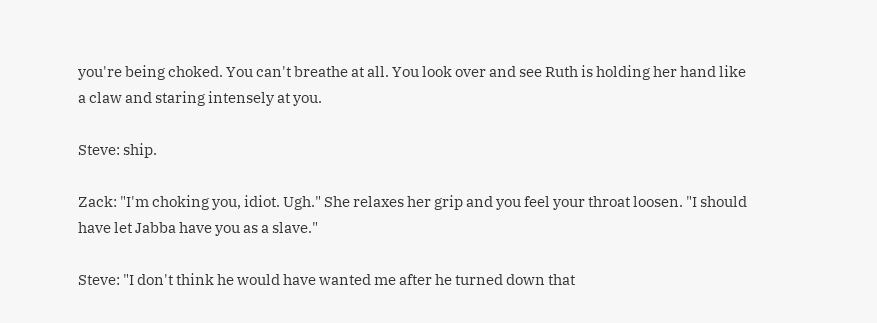you're being choked. You can't breathe at all. You look over and see Ruth is holding her hand like a claw and staring intensely at you.

Steve: ship.

Zack: "I'm choking you, idiot. Ugh." She relaxes her grip and you feel your throat loosen. "I should have let Jabba have you as a slave."

Steve: "I don't think he would have wanted me after he turned down that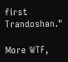first Trandoshan."

More WTF,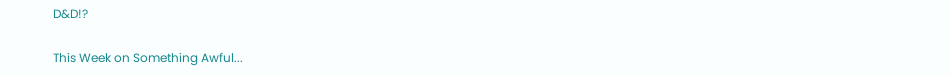D&D!?

This Week on Something Awful...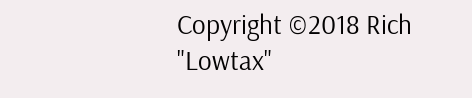Copyright ©2018 Rich "Lowtax"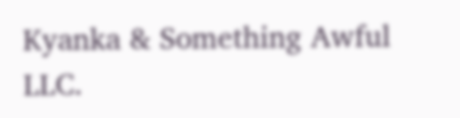Kyanka & Something Awful LLC.